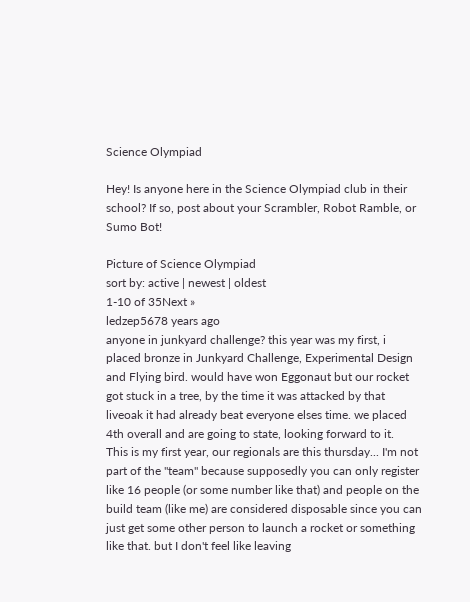Science Olympiad

Hey! Is anyone here in the Science Olympiad club in their school? If so, post about your Scrambler, Robot Ramble, or Sumo Bot!

Picture of Science Olympiad
sort by: active | newest | oldest
1-10 of 35Next »
ledzep5678 years ago
anyone in junkyard challenge? this year was my first, i placed bronze in Junkyard Challenge, Experimental Design and Flying bird. would have won Eggonaut but our rocket got stuck in a tree, by the time it was attacked by that liveoak it had already beat everyone elses time. we placed 4th overall and are going to state, looking forward to it.
This is my first year, our regionals are this thursday... I'm not part of the "team" because supposedly you can only register like 16 people (or some number like that) and people on the build team (like me) are considered disposable since you can just get some other person to launch a rocket or something like that. but I don't feel like leaving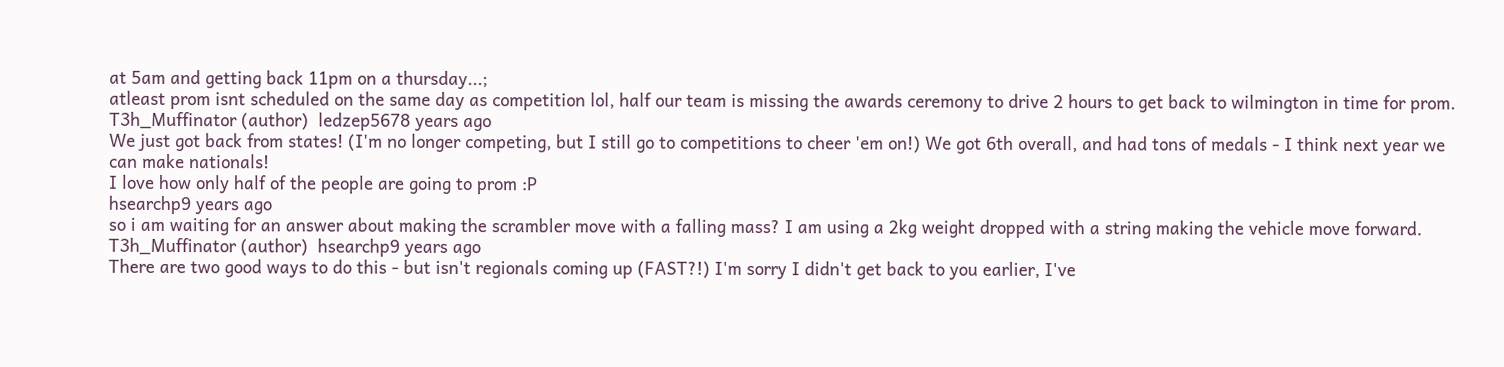at 5am and getting back 11pm on a thursday...;
atleast prom isnt scheduled on the same day as competition lol, half our team is missing the awards ceremony to drive 2 hours to get back to wilmington in time for prom.
T3h_Muffinator (author)  ledzep5678 years ago
We just got back from states! (I'm no longer competing, but I still go to competitions to cheer 'em on!) We got 6th overall, and had tons of medals - I think next year we can make nationals!
I love how only half of the people are going to prom :P
hsearchp9 years ago
so i am waiting for an answer about making the scrambler move with a falling mass? I am using a 2kg weight dropped with a string making the vehicle move forward.
T3h_Muffinator (author)  hsearchp9 years ago
There are two good ways to do this - but isn't regionals coming up (FAST?!) I'm sorry I didn't get back to you earlier, I've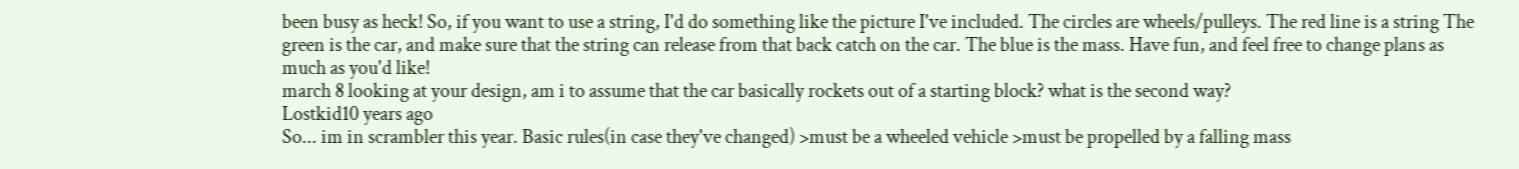been busy as heck! So, if you want to use a string, I'd do something like the picture I've included. The circles are wheels/pulleys. The red line is a string The green is the car, and make sure that the string can release from that back catch on the car. The blue is the mass. Have fun, and feel free to change plans as much as you'd like!
march 8 looking at your design, am i to assume that the car basically rockets out of a starting block? what is the second way?
Lostkid10 years ago
So... im in scrambler this year. Basic rules(in case they've changed) >must be a wheeled vehicle >must be propelled by a falling mass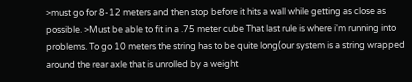>must go for 8-12 meters and then stop before it hits a wall while getting as close as possible. >Must be able to fit in a .75 meter cube That last rule is where i'm running into problems. To go 10 meters the string has to be quite long(our system is a string wrapped around the rear axle that is unrolled by a weight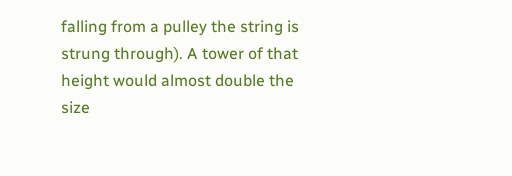falling from a pulley the string is strung through). A tower of that height would almost double the size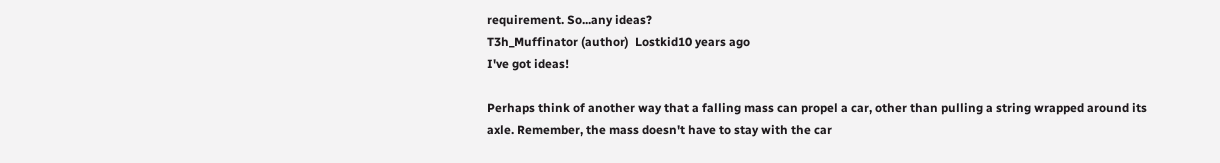requirement. So...any ideas?
T3h_Muffinator (author)  Lostkid10 years ago
I've got ideas!

Perhaps think of another way that a falling mass can propel a car, other than pulling a string wrapped around its axle. Remember, the mass doesn't have to stay with the car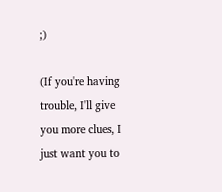;)

(If you're having trouble, I'll give you more clues, I just want you to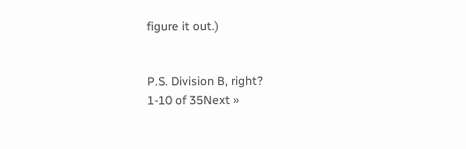figure it out.)


P.S. Division B, right?
1-10 of 35Next »